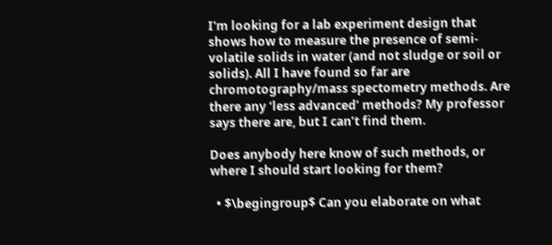I'm looking for a lab experiment design that shows how to measure the presence of semi-volatile solids in water (and not sludge or soil or solids). All I have found so far are chromotography/mass spectometry methods. Are there any ‘less advanced’ methods? My professor says there are, but I can’t find them.

Does anybody here know of such methods, or where I should start looking for them?

  • $\begingroup$ Can you elaborate on what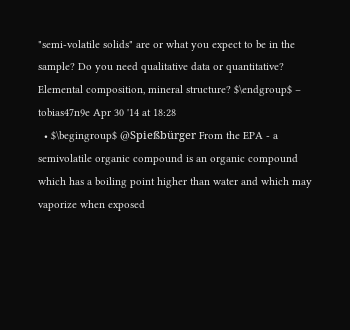"semi-volatile solids" are or what you expect to be in the sample? Do you need qualitative data or quantitative? Elemental composition, mineral structure? $\endgroup$ – tobias47n9e Apr 30 '14 at 18:28
  • $\begingroup$ @Spießbürger From the EPA - a semivolatile organic compound is an organic compound which has a boiling point higher than water and which may vaporize when exposed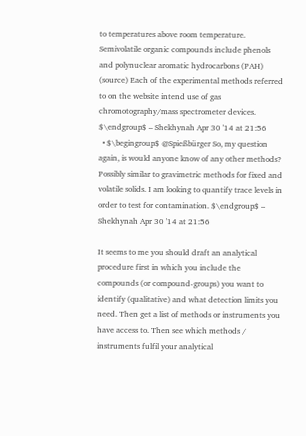to temperatures above room temperature. Semivolatile organic compounds include phenols and polynuclear aromatic hydrocarbons (PAH) (source) Each of the experimental methods referred to on the website intend use of gas chromotography/mass spectrometer devices. $\endgroup$ – Shekhynah Apr 30 '14 at 21:56
  • $\begingroup$ @Spießbürger So, my question again, is would anyone know of any other methods? Possibly similar to gravimetric methods for fixed and volatile solids. I am looking to quantify trace levels in order to test for contamination. $\endgroup$ – Shekhynah Apr 30 '14 at 21:56

It seems to me you should draft an analytical procedure first in which you include the compounds (or compound-groups) you want to identify (qualitative) and what detection limits you need. Then get a list of methods or instruments you have access to. Then see which methods / instruments fulfil your analytical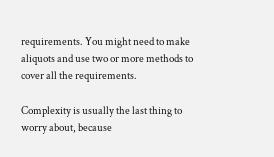requirements. You might need to make aliquots and use two or more methods to cover all the requirements.

Complexity is usually the last thing to worry about, because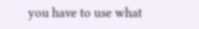you have to use what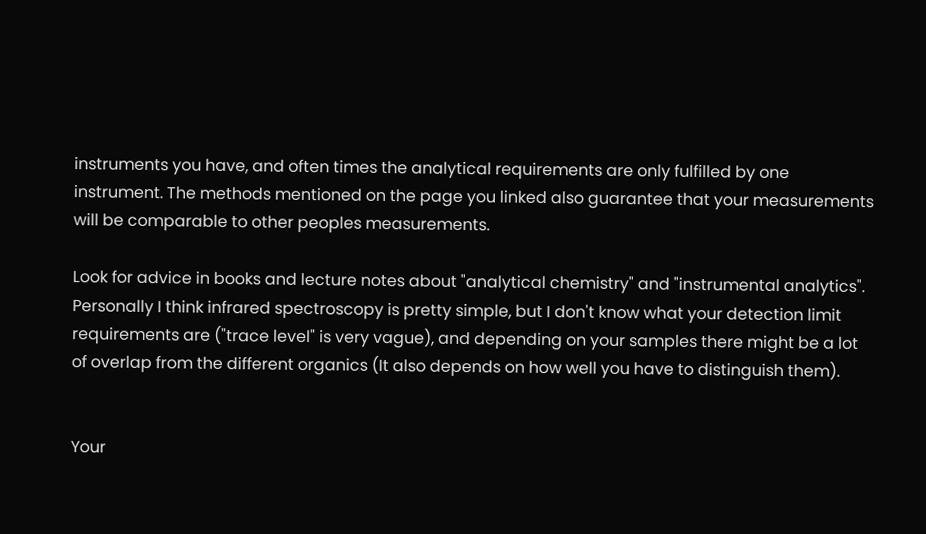instruments you have, and often times the analytical requirements are only fulfilled by one instrument. The methods mentioned on the page you linked also guarantee that your measurements will be comparable to other peoples measurements.

Look for advice in books and lecture notes about "analytical chemistry" and "instrumental analytics". Personally I think infrared spectroscopy is pretty simple, but I don't know what your detection limit requirements are ("trace level" is very vague), and depending on your samples there might be a lot of overlap from the different organics (It also depends on how well you have to distinguish them).


Your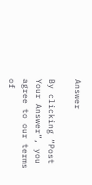Answer

By clicking “Post Your Answer”, you agree to our terms of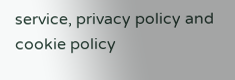service, privacy policy and cookie policy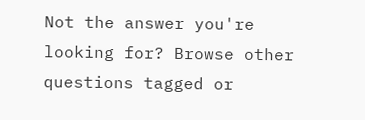Not the answer you're looking for? Browse other questions tagged or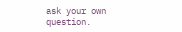ask your own question.